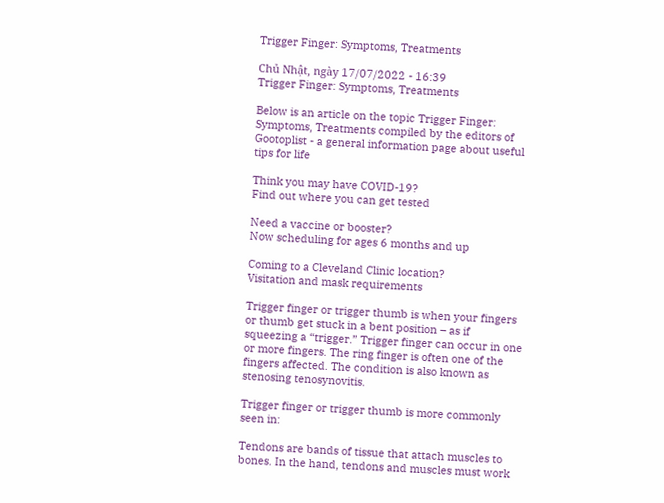Trigger Finger: Symptoms, Treatments

Chủ Nhật, ngày 17/07/2022 - 16:39
Trigger Finger: Symptoms, Treatments

Below is an article on the topic Trigger Finger: Symptoms, Treatments compiled by the editors of Gootoplist - a general information page about useful tips for life

Think you may have COVID-19?
Find out where you can get tested

Need a vaccine or booster?
Now scheduling for ages 6 months and up

Coming to a Cleveland Clinic location?
Visitation and mask requirements

Trigger finger or trigger thumb is when your fingers or thumb get stuck in a bent position – as if squeezing a “trigger.” Trigger finger can occur in one or more fingers. The ring finger is often one of the fingers affected. The condition is also known as stenosing tenosynovitis.

Trigger finger or trigger thumb is more commonly seen in:

Tendons are bands of tissue that attach muscles to bones. In the hand, tendons and muscles must work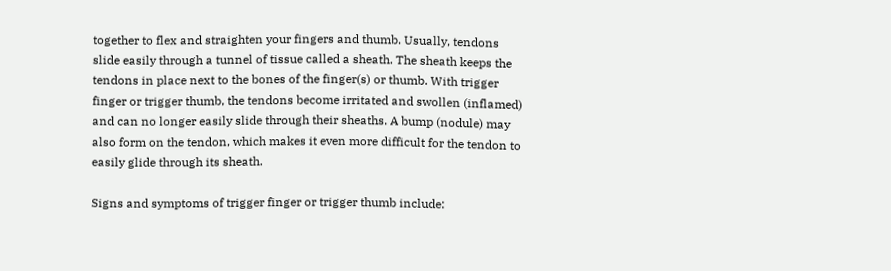together to flex and straighten your fingers and thumb. Usually, tendons slide easily through a tunnel of tissue called a sheath. The sheath keeps the tendons in place next to the bones of the finger(s) or thumb. With trigger finger or trigger thumb, the tendons become irritated and swollen (inflamed) and can no longer easily slide through their sheaths. A bump (nodule) may also form on the tendon, which makes it even more difficult for the tendon to easily glide through its sheath.

Signs and symptoms of trigger finger or trigger thumb include: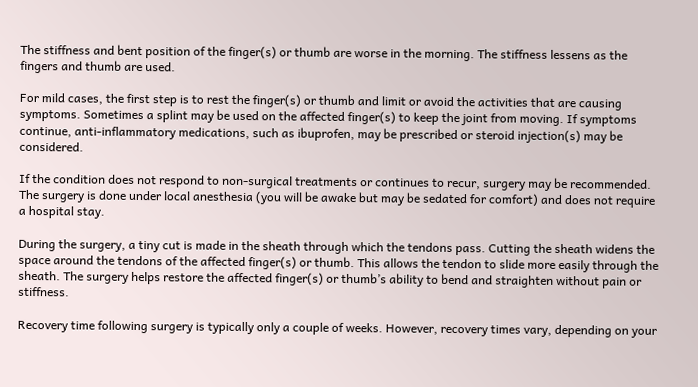The stiffness and bent position of the finger(s) or thumb are worse in the morning. The stiffness lessens as the fingers and thumb are used.

For mild cases, the first step is to rest the finger(s) or thumb and limit or avoid the activities that are causing symptoms. Sometimes a splint may be used on the affected finger(s) to keep the joint from moving. If symptoms continue, anti-inflammatory medications, such as ibuprofen, may be prescribed or steroid injection(s) may be considered.

If the condition does not respond to non-surgical treatments or continues to recur, surgery may be recommended. The surgery is done under local anesthesia (you will be awake but may be sedated for comfort) and does not require a hospital stay.

During the surgery, a tiny cut is made in the sheath through which the tendons pass. Cutting the sheath widens the space around the tendons of the affected finger(s) or thumb. This allows the tendon to slide more easily through the sheath. The surgery helps restore the affected finger(s) or thumb’s ability to bend and straighten without pain or stiffness.

Recovery time following surgery is typically only a couple of weeks. However, recovery times vary, depending on your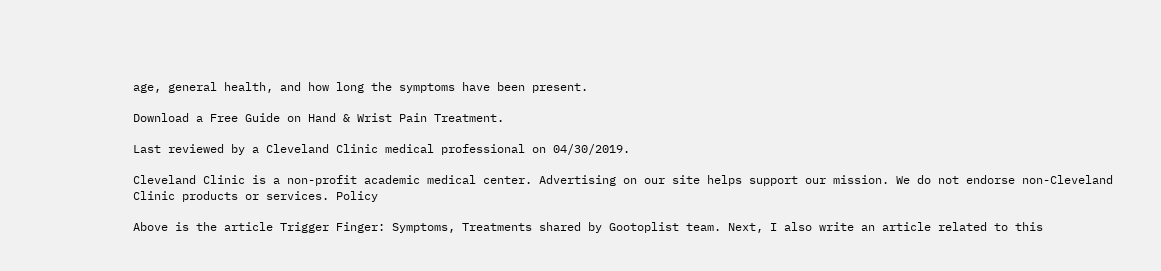age, general health, and how long the symptoms have been present.

Download a Free Guide on Hand & Wrist Pain Treatment.

Last reviewed by a Cleveland Clinic medical professional on 04/30/2019.

Cleveland Clinic is a non-profit academic medical center. Advertising on our site helps support our mission. We do not endorse non-Cleveland Clinic products or services. Policy

Above is the article Trigger Finger: Symptoms, Treatments shared by Gootoplist team. Next, I also write an article related to this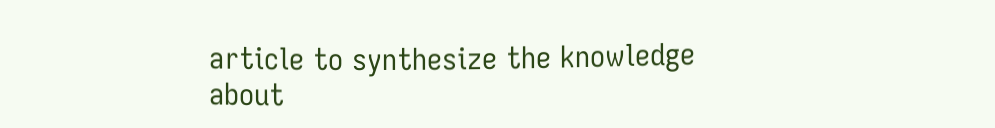article to synthesize the knowledge about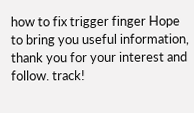how to fix trigger finger Hope to bring you useful information, thank you for your interest and follow. track!